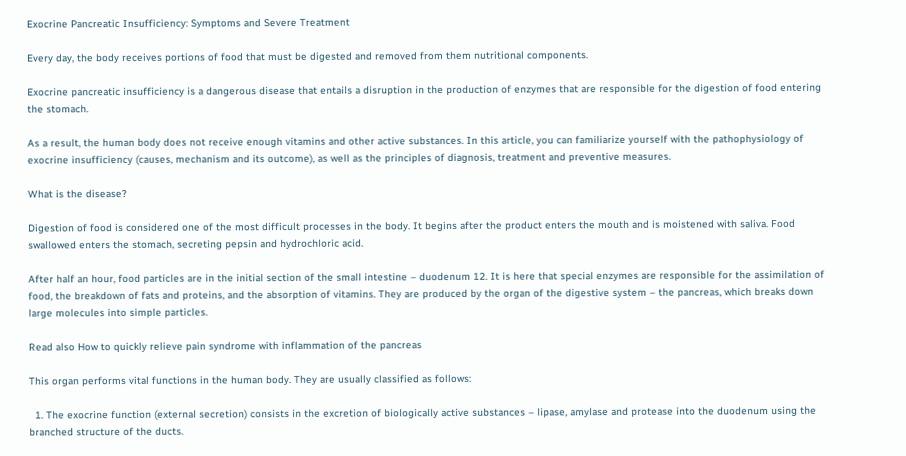Exocrine Pancreatic Insufficiency: Symptoms and Severe Treatment

Every day, the body receives portions of food that must be digested and removed from them nutritional components.

Exocrine pancreatic insufficiency is a dangerous disease that entails a disruption in the production of enzymes that are responsible for the digestion of food entering the stomach.

As a result, the human body does not receive enough vitamins and other active substances. In this article, you can familiarize yourself with the pathophysiology of exocrine insufficiency (causes, mechanism and its outcome), as well as the principles of diagnosis, treatment and preventive measures.

What is the disease?

Digestion of food is considered one of the most difficult processes in the body. It begins after the product enters the mouth and is moistened with saliva. Food swallowed enters the stomach, secreting pepsin and hydrochloric acid.

After half an hour, food particles are in the initial section of the small intestine – duodenum 12. It is here that special enzymes are responsible for the assimilation of food, the breakdown of fats and proteins, and the absorption of vitamins. They are produced by the organ of the digestive system – the pancreas, which breaks down large molecules into simple particles.

Read also How to quickly relieve pain syndrome with inflammation of the pancreas

This organ performs vital functions in the human body. They are usually classified as follows:

  1. The exocrine function (external secretion) consists in the excretion of biologically active substances – lipase, amylase and protease into the duodenum using the branched structure of the ducts.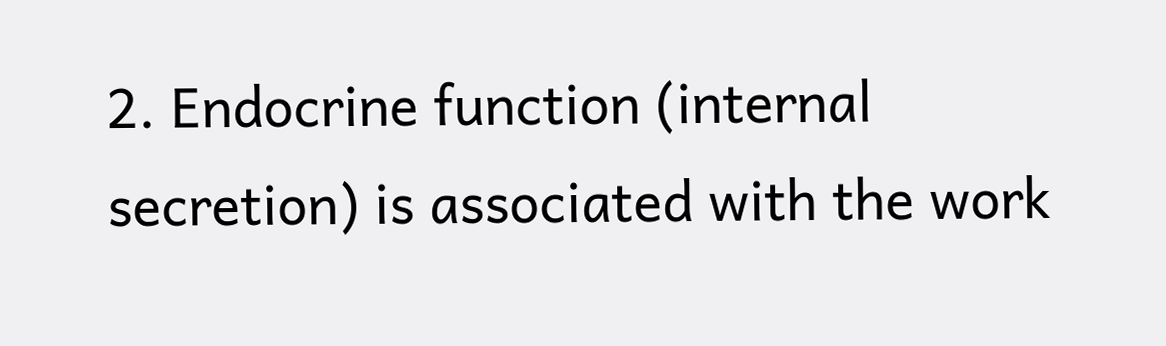2. Endocrine function (internal secretion) is associated with the work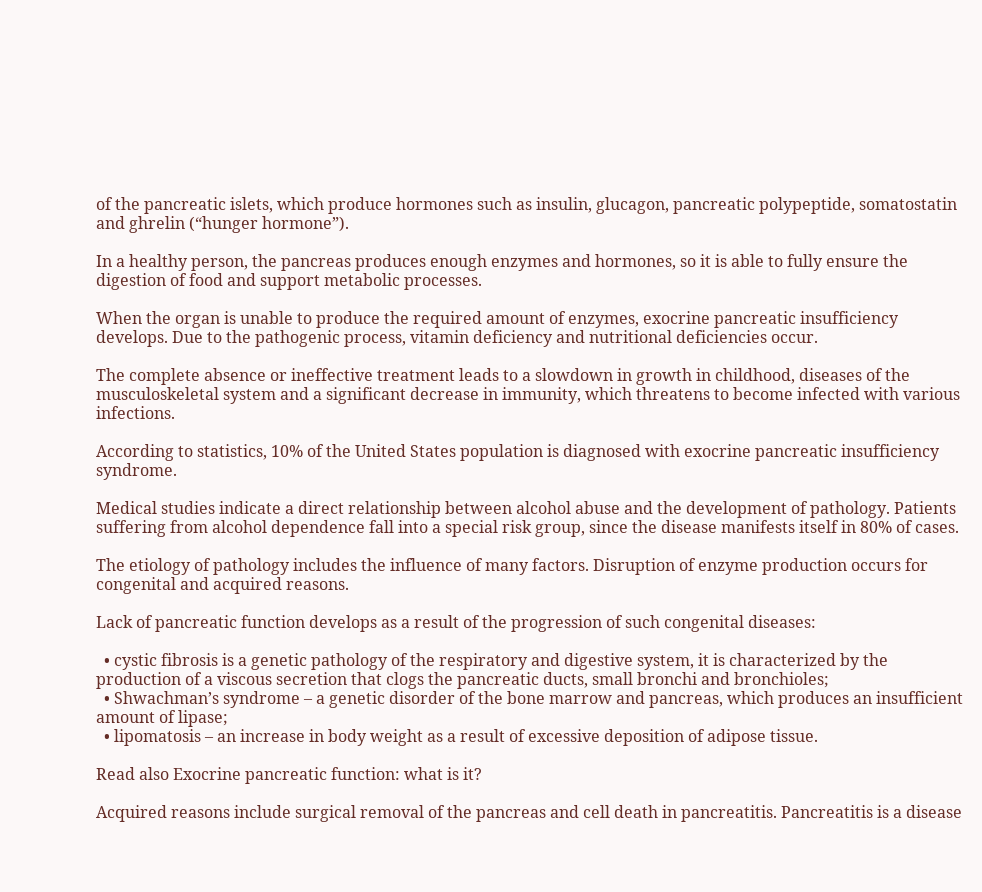of the pancreatic islets, which produce hormones such as insulin, glucagon, pancreatic polypeptide, somatostatin and ghrelin (“hunger hormone”).

In a healthy person, the pancreas produces enough enzymes and hormones, so it is able to fully ensure the digestion of food and support metabolic processes.

When the organ is unable to produce the required amount of enzymes, exocrine pancreatic insufficiency develops. Due to the pathogenic process, vitamin deficiency and nutritional deficiencies occur.

The complete absence or ineffective treatment leads to a slowdown in growth in childhood, diseases of the musculoskeletal system and a significant decrease in immunity, which threatens to become infected with various infections.

According to statistics, 10% of the United States population is diagnosed with exocrine pancreatic insufficiency syndrome.

Medical studies indicate a direct relationship between alcohol abuse and the development of pathology. Patients suffering from alcohol dependence fall into a special risk group, since the disease manifests itself in 80% of cases.

The etiology of pathology includes the influence of many factors. Disruption of enzyme production occurs for congenital and acquired reasons.

Lack of pancreatic function develops as a result of the progression of such congenital diseases:

  • cystic fibrosis is a genetic pathology of the respiratory and digestive system, it is characterized by the production of a viscous secretion that clogs the pancreatic ducts, small bronchi and bronchioles;
  • Shwachman’s syndrome – a genetic disorder of the bone marrow and pancreas, which produces an insufficient amount of lipase;
  • lipomatosis – an increase in body weight as a result of excessive deposition of adipose tissue.

Read also Exocrine pancreatic function: what is it?

Acquired reasons include surgical removal of the pancreas and cell death in pancreatitis. Pancreatitis is a disease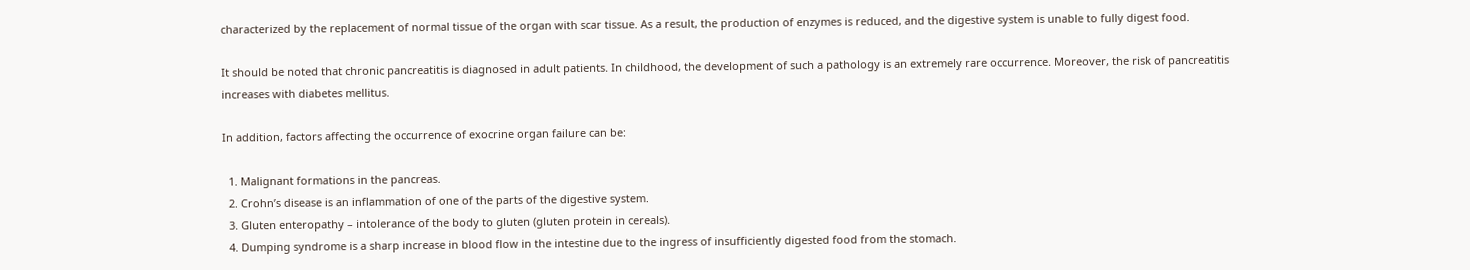characterized by the replacement of normal tissue of the organ with scar tissue. As a result, the production of enzymes is reduced, and the digestive system is unable to fully digest food.

It should be noted that chronic pancreatitis is diagnosed in adult patients. In childhood, the development of such a pathology is an extremely rare occurrence. Moreover, the risk of pancreatitis increases with diabetes mellitus.

In addition, factors affecting the occurrence of exocrine organ failure can be:

  1. Malignant formations in the pancreas.
  2. Crohn’s disease is an inflammation of one of the parts of the digestive system.
  3. Gluten enteropathy – intolerance of the body to gluten (gluten protein in cereals).
  4. Dumping syndrome is a sharp increase in blood flow in the intestine due to the ingress of insufficiently digested food from the stomach.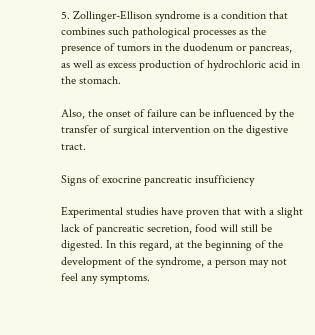5. Zollinger-Ellison syndrome is a condition that combines such pathological processes as the presence of tumors in the duodenum or pancreas, as well as excess production of hydrochloric acid in the stomach.

Also, the onset of failure can be influenced by the transfer of surgical intervention on the digestive tract.

Signs of exocrine pancreatic insufficiency

Experimental studies have proven that with a slight lack of pancreatic secretion, food will still be digested. In this regard, at the beginning of the development of the syndrome, a person may not feel any symptoms.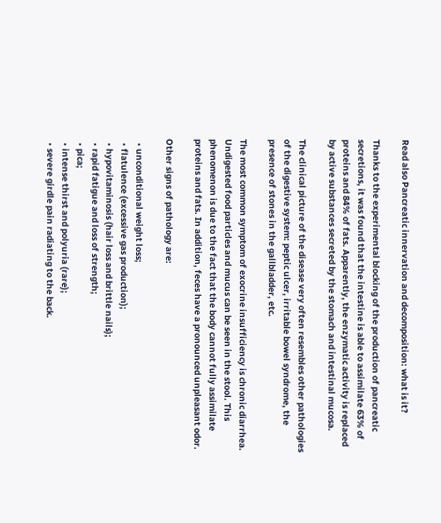Read also Pancreatic innervation and decomposition: what is it?

Thanks to the experimental blocking of the production of pancreatic secretions, it was found that the intestine is able to assimilate 63% of proteins and 84% of fats. Apparently, the enzymatic activity is replaced by active substances secreted by the stomach and intestinal mucosa.

The clinical picture of the disease very often resembles other pathologies of the digestive system: peptic ulcer, irritable bowel syndrome, the presence of stones in the gallbladder, etc.

The most common symptom of exocrine insufficiency is chronic diarrhea. Undigested food particles and mucus can be seen in the stool. This phenomenon is due to the fact that the body cannot fully assimilate proteins and fats. In addition, feces have a pronounced unpleasant odor.

Other signs of pathology are:

  • unconditional weight loss;
  • flatulence (excessive gas production);
  • hypovitaminosis (hair loss and brittle nails);
  • rapid fatigue and loss of strength;
  • pica;
  • intense thirst and polyuria (rare);
  • severe girdle pain radiating to the back.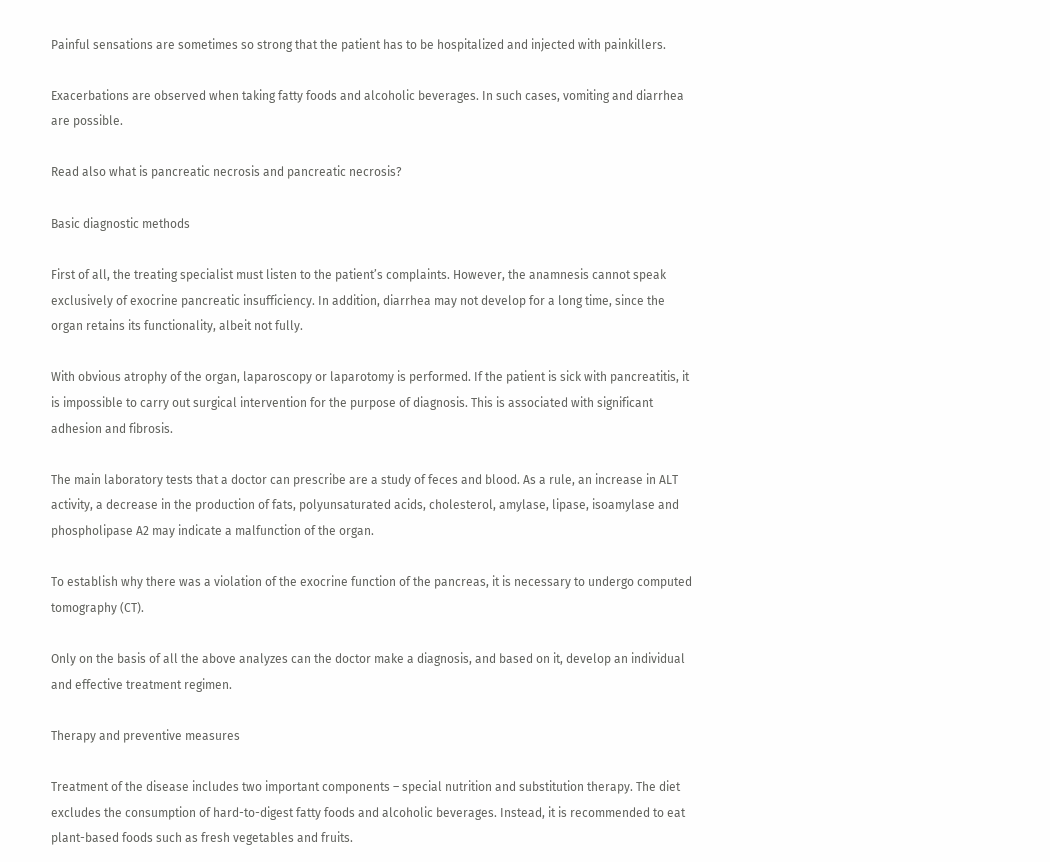Painful sensations are sometimes so strong that the patient has to be hospitalized and injected with painkillers.

Exacerbations are observed when taking fatty foods and alcoholic beverages. In such cases, vomiting and diarrhea are possible.

Read also what is pancreatic necrosis and pancreatic necrosis?

Basic diagnostic methods

First of all, the treating specialist must listen to the patient’s complaints. However, the anamnesis cannot speak exclusively of exocrine pancreatic insufficiency. In addition, diarrhea may not develop for a long time, since the organ retains its functionality, albeit not fully.

With obvious atrophy of the organ, laparoscopy or laparotomy is performed. If the patient is sick with pancreatitis, it is impossible to carry out surgical intervention for the purpose of diagnosis. This is associated with significant adhesion and fibrosis.

The main laboratory tests that a doctor can prescribe are a study of feces and blood. As a rule, an increase in ALT activity, a decrease in the production of fats, polyunsaturated acids, cholesterol, amylase, lipase, isoamylase and phospholipase A2 may indicate a malfunction of the organ.

To establish why there was a violation of the exocrine function of the pancreas, it is necessary to undergo computed tomography (CT).

Only on the basis of all the above analyzes can the doctor make a diagnosis, and based on it, develop an individual and effective treatment regimen.

Therapy and preventive measures

Treatment of the disease includes two important components – special nutrition and substitution therapy. The diet excludes the consumption of hard-to-digest fatty foods and alcoholic beverages. Instead, it is recommended to eat plant-based foods such as fresh vegetables and fruits.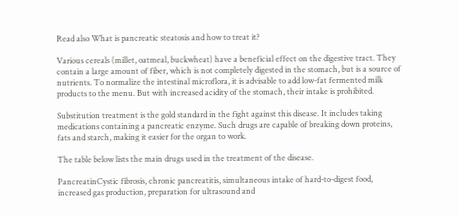Read also What is pancreatic steatosis and how to treat it?

Various cereals (millet, oatmeal, buckwheat) have a beneficial effect on the digestive tract. They contain a large amount of fiber, which is not completely digested in the stomach, but is a source of nutrients. To normalize the intestinal microflora, it is advisable to add low-fat fermented milk products to the menu. But with increased acidity of the stomach, their intake is prohibited.

Substitution treatment is the gold standard in the fight against this disease. It includes taking medications containing a pancreatic enzyme. Such drugs are capable of breaking down proteins, fats and starch, making it easier for the organ to work.

The table below lists the main drugs used in the treatment of the disease.

PancreatinCystic fibrosis, chronic pancreatitis, simultaneous intake of hard-to-digest food, increased gas production, preparation for ultrasound and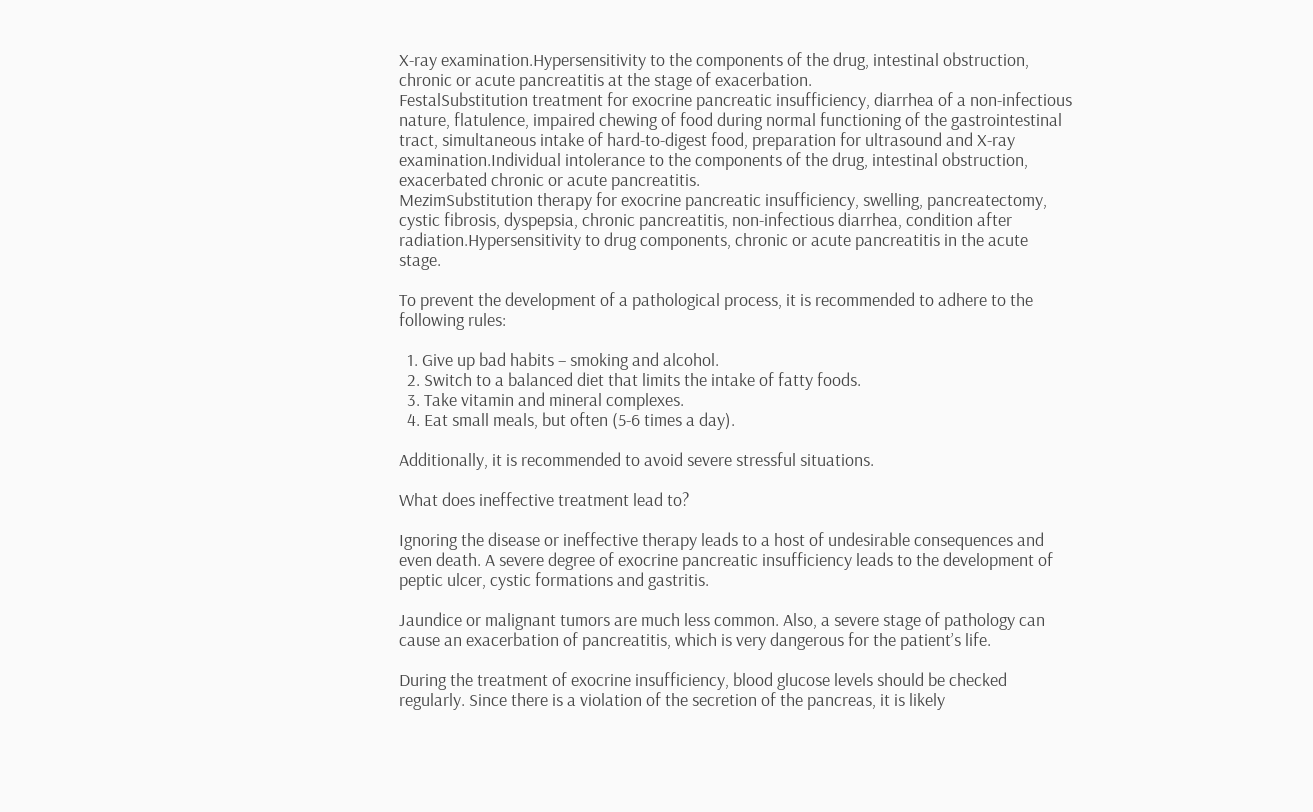X-ray examination.Hypersensitivity to the components of the drug, intestinal obstruction, chronic or acute pancreatitis at the stage of exacerbation.
FestalSubstitution treatment for exocrine pancreatic insufficiency, diarrhea of a non-infectious nature, flatulence, impaired chewing of food during normal functioning of the gastrointestinal tract, simultaneous intake of hard-to-digest food, preparation for ultrasound and X-ray examination.Individual intolerance to the components of the drug, intestinal obstruction, exacerbated chronic or acute pancreatitis.
MezimSubstitution therapy for exocrine pancreatic insufficiency, swelling, pancreatectomy, cystic fibrosis, dyspepsia, chronic pancreatitis, non-infectious diarrhea, condition after radiation.Hypersensitivity to drug components, chronic or acute pancreatitis in the acute stage.

To prevent the development of a pathological process, it is recommended to adhere to the following rules:

  1. Give up bad habits – smoking and alcohol.
  2. Switch to a balanced diet that limits the intake of fatty foods.
  3. Take vitamin and mineral complexes.
  4. Eat small meals, but often (5-6 times a day).

Additionally, it is recommended to avoid severe stressful situations.

What does ineffective treatment lead to?

Ignoring the disease or ineffective therapy leads to a host of undesirable consequences and even death. A severe degree of exocrine pancreatic insufficiency leads to the development of peptic ulcer, cystic formations and gastritis.

Jaundice or malignant tumors are much less common. Also, a severe stage of pathology can cause an exacerbation of pancreatitis, which is very dangerous for the patient’s life.

During the treatment of exocrine insufficiency, blood glucose levels should be checked regularly. Since there is a violation of the secretion of the pancreas, it is likely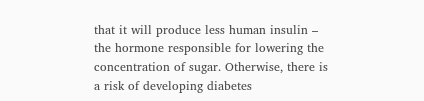that it will produce less human insulin – the hormone responsible for lowering the concentration of sugar. Otherwise, there is a risk of developing diabetes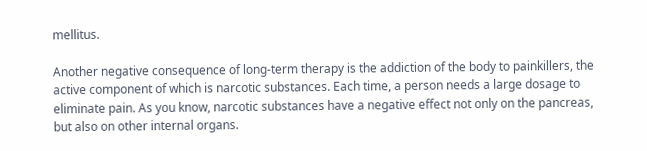mellitus.

Another negative consequence of long-term therapy is the addiction of the body to painkillers, the active component of which is narcotic substances. Each time, a person needs a large dosage to eliminate pain. As you know, narcotic substances have a negative effect not only on the pancreas, but also on other internal organs.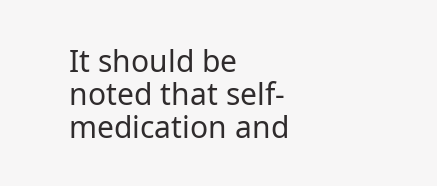It should be noted that self-medication and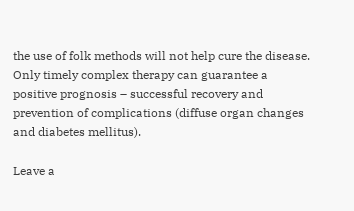the use of folk methods will not help cure the disease. Only timely complex therapy can guarantee a positive prognosis – successful recovery and prevention of complications (diffuse organ changes and diabetes mellitus).

Leave a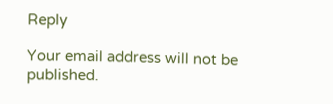Reply

Your email address will not be published.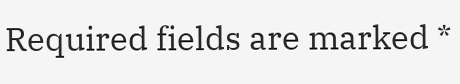Required fields are marked *